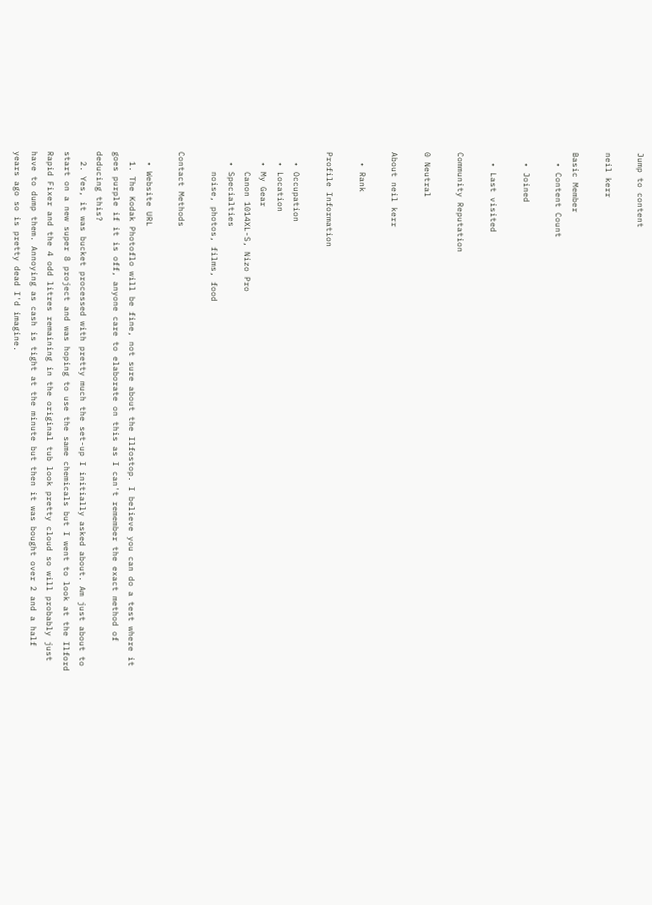Jump to content

neil kerr

Basic Member
  • Content Count

  • Joined

  • Last visited

Community Reputation

0 Neutral

About neil kerr

  • Rank

Profile Information

  • Occupation
  • Location
  • My Gear
    Canon 1014XL-S, Nizo Pro
  • Specialties
    noise, photos, films, food

Contact Methods

  • Website URL
  1. The Kodak Photoflo will be fine, not sure about the Ilfostop. I believe you can do a test where it goes purple if it is off, anyone care to elaborate on this as I can't remember the exact method of deducing this?
  2. Yes, it was bucket processed with pretty much the set-up I initially asked about. Am just about to start on a new super 8 project and was hoping to use the same chemicals but I went to look at the Ilford Rapid Fixer and the 4 odd litres remaining in the original tub look pretty cloud so will probably just have to dump them. Annoying as cash is tight at the minute but then it was bought over 2 and a half years ago so is pretty dead I'd imagine.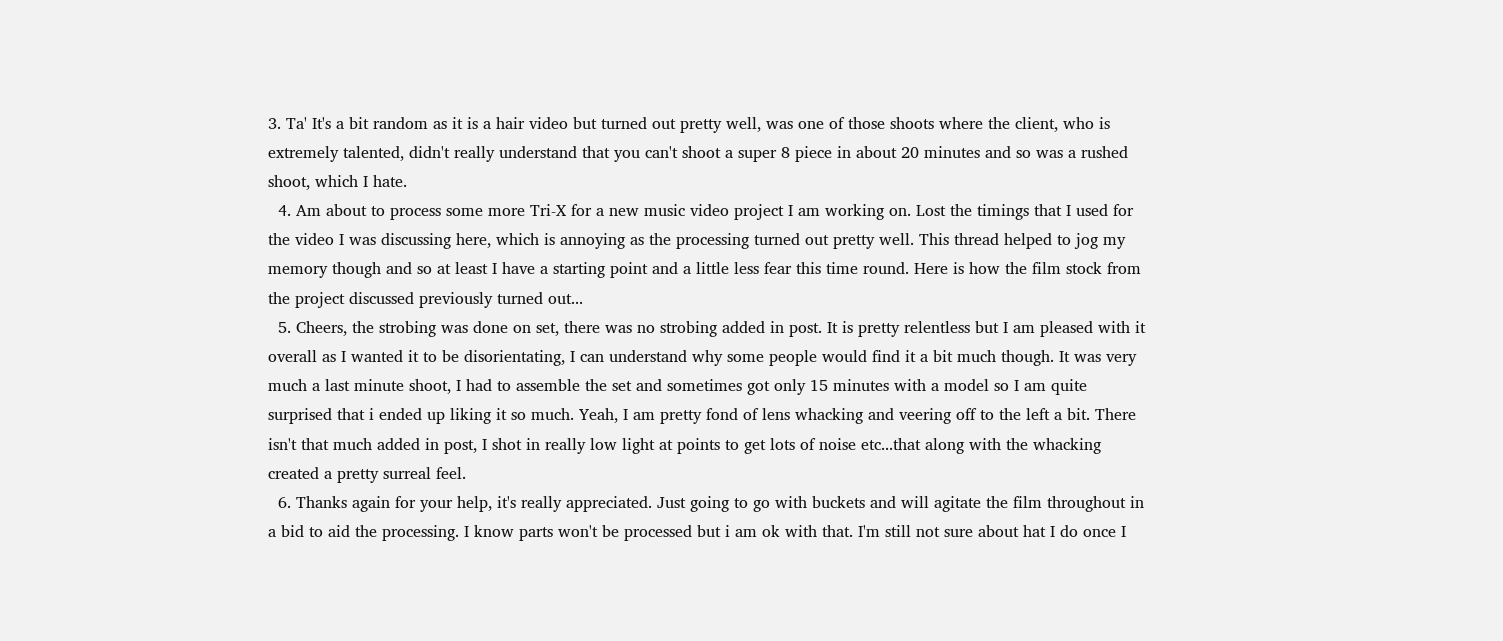3. Ta' It's a bit random as it is a hair video but turned out pretty well, was one of those shoots where the client, who is extremely talented, didn't really understand that you can't shoot a super 8 piece in about 20 minutes and so was a rushed shoot, which I hate.
  4. Am about to process some more Tri-X for a new music video project I am working on. Lost the timings that I used for the video I was discussing here, which is annoying as the processing turned out pretty well. This thread helped to jog my memory though and so at least I have a starting point and a little less fear this time round. Here is how the film stock from the project discussed previously turned out...
  5. Cheers, the strobing was done on set, there was no strobing added in post. It is pretty relentless but I am pleased with it overall as I wanted it to be disorientating, I can understand why some people would find it a bit much though. It was very much a last minute shoot, I had to assemble the set and sometimes got only 15 minutes with a model so I am quite surprised that i ended up liking it so much. Yeah, I am pretty fond of lens whacking and veering off to the left a bit. There isn't that much added in post, I shot in really low light at points to get lots of noise etc...that along with the whacking created a pretty surreal feel.
  6. Thanks again for your help, it's really appreciated. Just going to go with buckets and will agitate the film throughout in a bid to aid the processing. I know parts won't be processed but i am ok with that. I'm still not sure about hat I do once I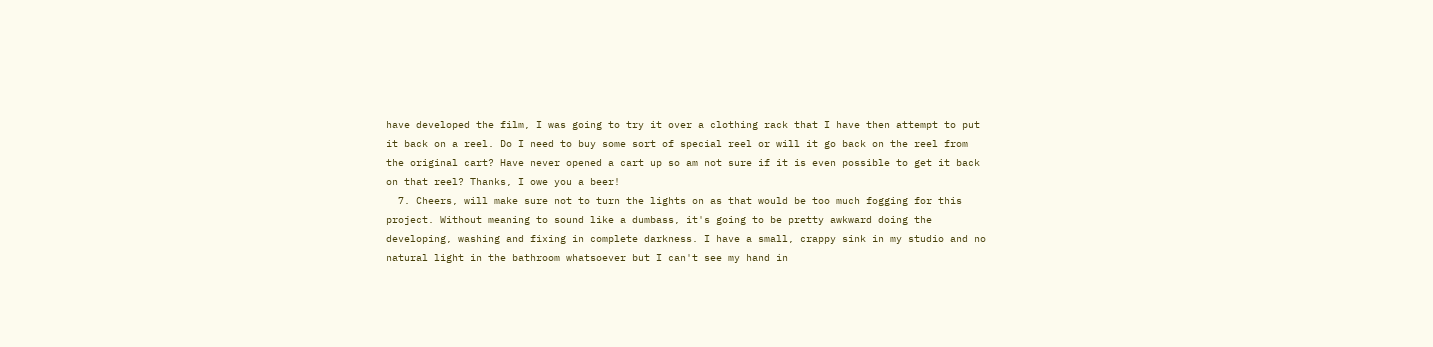have developed the film, I was going to try it over a clothing rack that I have then attempt to put it back on a reel. Do I need to buy some sort of special reel or will it go back on the reel from the original cart? Have never opened a cart up so am not sure if it is even possible to get it back on that reel? Thanks, I owe you a beer!
  7. Cheers, will make sure not to turn the lights on as that would be too much fogging for this project. Without meaning to sound like a dumbass, it's going to be pretty awkward doing the developing, washing and fixing in complete darkness. I have a small, crappy sink in my studio and no natural light in the bathroom whatsoever but I can't see my hand in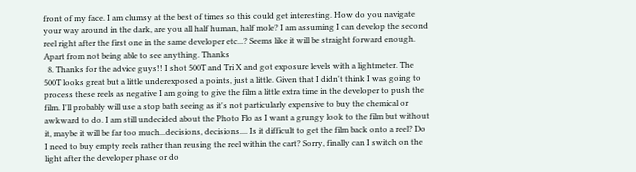front of my face. I am clumsy at the best of times so this could get interesting. How do you navigate your way around in the dark, are you all half human, half mole? I am assuming I can develop the second reel right after the first one in the same developer etc...? Seems like it will be straight forward enough. Apart from not being able to see anything. Thanks
  8. Thanks for the advice guys!! I shot 500T and Tri X and got exposure levels with a lightmeter. The 500T looks great but a little underexposed a points, just a little. Given that I didn't think I was going to process these reels as negative I am going to give the film a little extra time in the developer to push the film. I'll probably will use a stop bath seeing as it's not particularly expensive to buy the chemical or awkward to do. I am still undecided about the Photo Flo as I want a grungy look to the film but without it, maybe it will be far too much...decisions, decisions.... Is it difficult to get the film back onto a reel? Do I need to buy empty reels rather than reusing the reel within the cart? Sorry, finally can I switch on the light after the developer phase or do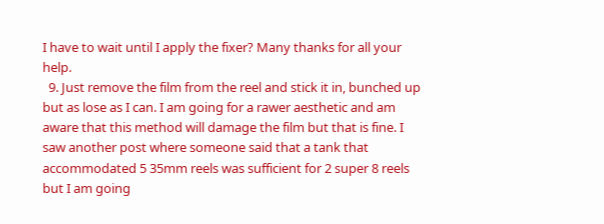I have to wait until I apply the fixer? Many thanks for all your help.
  9. Just remove the film from the reel and stick it in, bunched up but as lose as I can. I am going for a rawer aesthetic and am aware that this method will damage the film but that is fine. I saw another post where someone said that a tank that accommodated 5 35mm reels was sufficient for 2 super 8 reels but I am going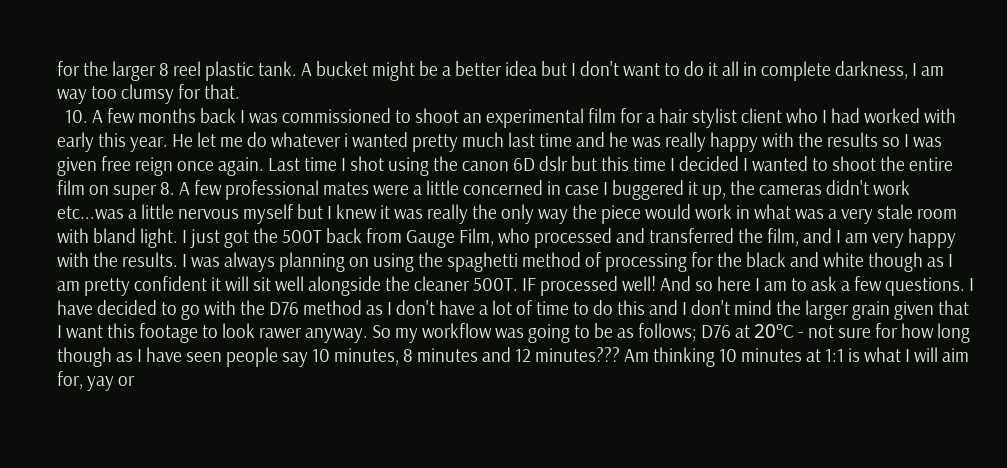for the larger 8 reel plastic tank. A bucket might be a better idea but I don't want to do it all in complete darkness, I am way too clumsy for that.
  10. A few months back I was commissioned to shoot an experimental film for a hair stylist client who I had worked with early this year. He let me do whatever i wanted pretty much last time and he was really happy with the results so I was given free reign once again. Last time I shot using the canon 6D dslr but this time I decided I wanted to shoot the entire film on super 8. A few professional mates were a little concerned in case I buggered it up, the cameras didn't work etc...was a little nervous myself but I knew it was really the only way the piece would work in what was a very stale room with bland light. I just got the 500T back from Gauge Film, who processed and transferred the film, and I am very happy with the results. I was always planning on using the spaghetti method of processing for the black and white though as I am pretty confident it will sit well alongside the cleaner 500T. IF processed well! And so here I am to ask a few questions. I have decided to go with the D76 method as I don't have a lot of time to do this and I don't mind the larger grain given that I want this footage to look rawer anyway. So my workflow was going to be as follows; D76 at 20ºC - not sure for how long though as I have seen people say 10 minutes, 8 minutes and 12 minutes??? Am thinking 10 minutes at 1:1 is what I will aim for, yay or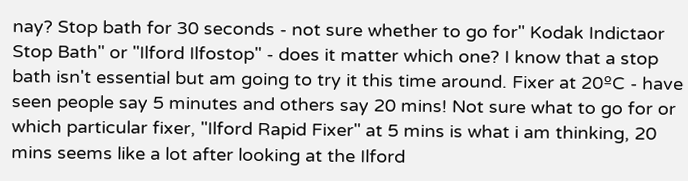nay? Stop bath for 30 seconds - not sure whether to go for" Kodak Indictaor Stop Bath" or "Ilford Ilfostop" - does it matter which one? I know that a stop bath isn't essential but am going to try it this time around. Fixer at 20ºC - have seen people say 5 minutes and others say 20 mins! Not sure what to go for or which particular fixer, "Ilford Rapid Fixer" at 5 mins is what i am thinking, 20 mins seems like a lot after looking at the Ilford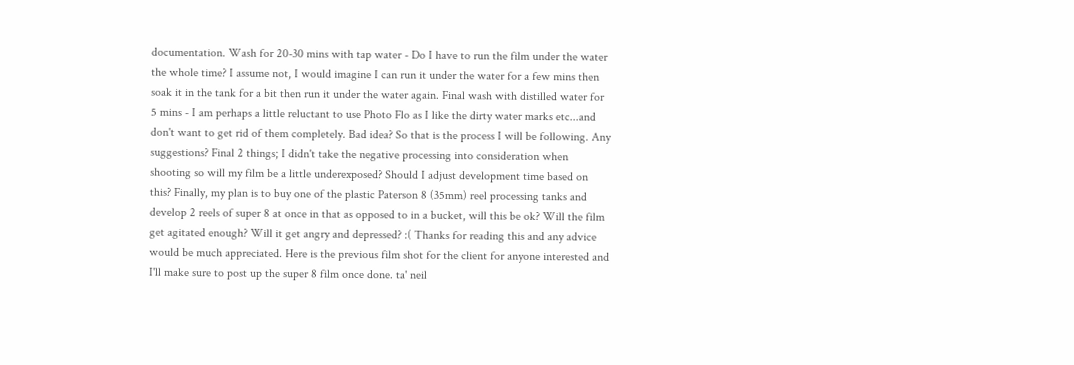documentation. Wash for 20-30 mins with tap water - Do I have to run the film under the water the whole time? I assume not, I would imagine I can run it under the water for a few mins then soak it in the tank for a bit then run it under the water again. Final wash with distilled water for 5 mins - I am perhaps a little reluctant to use Photo Flo as I like the dirty water marks etc...and don't want to get rid of them completely. Bad idea? So that is the process I will be following. Any suggestions? Final 2 things; I didn't take the negative processing into consideration when shooting so will my film be a little underexposed? Should I adjust development time based on this? Finally, my plan is to buy one of the plastic Paterson 8 (35mm) reel processing tanks and develop 2 reels of super 8 at once in that as opposed to in a bucket, will this be ok? Will the film get agitated enough? Will it get angry and depressed? :( Thanks for reading this and any advice would be much appreciated. Here is the previous film shot for the client for anyone interested and I'll make sure to post up the super 8 film once done. ta' neil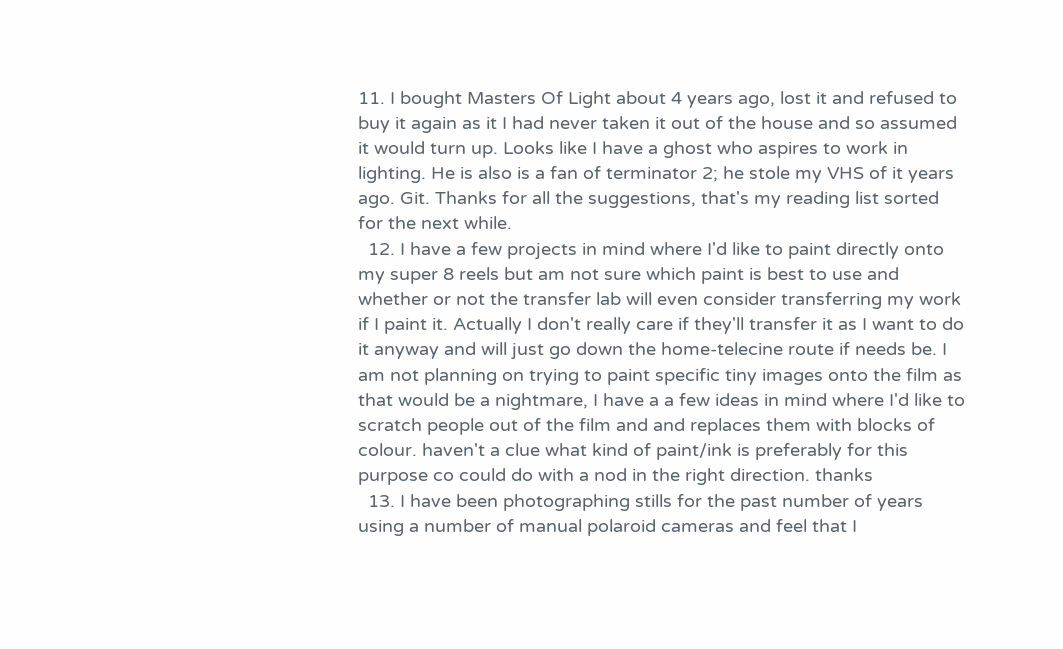11. I bought Masters Of Light about 4 years ago, lost it and refused to buy it again as it I had never taken it out of the house and so assumed it would turn up. Looks like I have a ghost who aspires to work in lighting. He is also is a fan of terminator 2; he stole my VHS of it years ago. Git. Thanks for all the suggestions, that's my reading list sorted for the next while.
  12. I have a few projects in mind where I'd like to paint directly onto my super 8 reels but am not sure which paint is best to use and whether or not the transfer lab will even consider transferring my work if I paint it. Actually I don't really care if they'll transfer it as I want to do it anyway and will just go down the home-telecine route if needs be. I am not planning on trying to paint specific tiny images onto the film as that would be a nightmare, I have a a few ideas in mind where I'd like to scratch people out of the film and and replaces them with blocks of colour. haven't a clue what kind of paint/ink is preferably for this purpose co could do with a nod in the right direction. thanks
  13. I have been photographing stills for the past number of years using a number of manual polaroid cameras and feel that I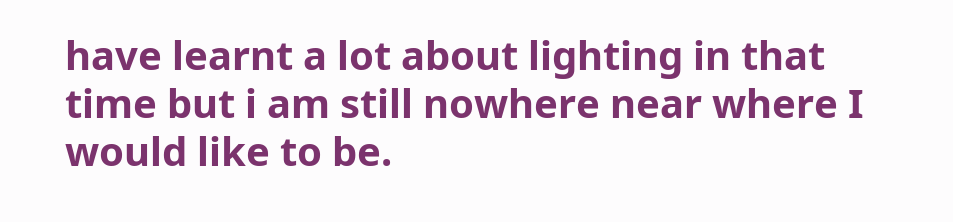have learnt a lot about lighting in that time but i am still nowhere near where I would like to be.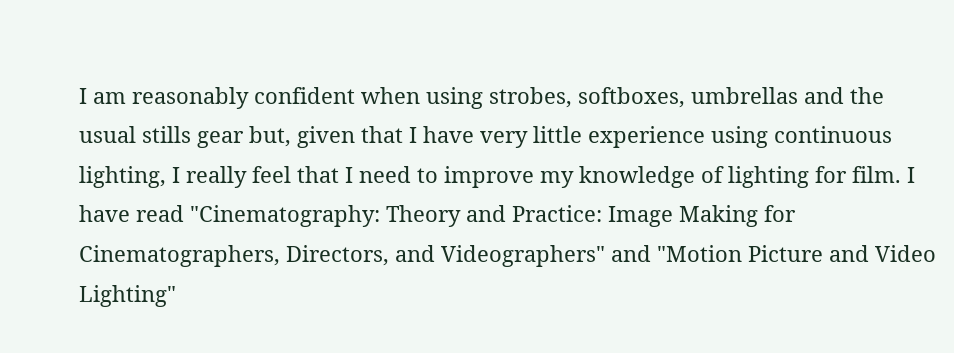I am reasonably confident when using strobes, softboxes, umbrellas and the usual stills gear but, given that I have very little experience using continuous lighting, I really feel that I need to improve my knowledge of lighting for film. I have read "Cinematography: Theory and Practice: Image Making for Cinematographers, Directors, and Videographers" and "Motion Picture and Video Lighting"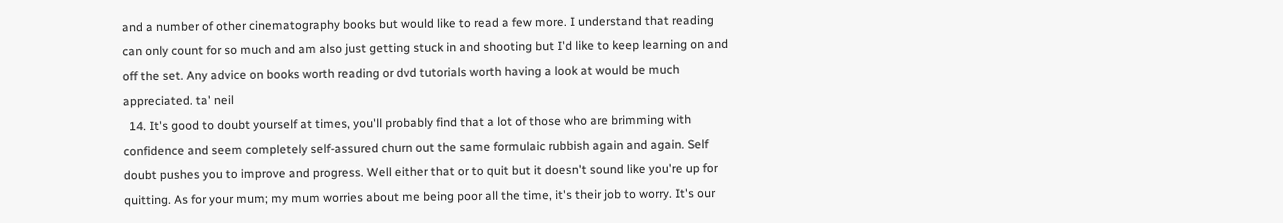and a number of other cinematography books but would like to read a few more. I understand that reading can only count for so much and am also just getting stuck in and shooting but I'd like to keep learning on and off the set. Any advice on books worth reading or dvd tutorials worth having a look at would be much appreciated. ta' neil
  14. It's good to doubt yourself at times, you'll probably find that a lot of those who are brimming with confidence and seem completely self-assured churn out the same formulaic rubbish again and again. Self doubt pushes you to improve and progress. Well either that or to quit but it doesn't sound like you're up for quitting. As for your mum; my mum worries about me being poor all the time, it's their job to worry. It's our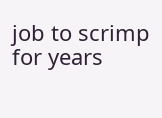job to scrimp for years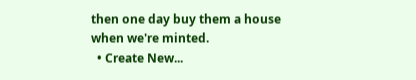then one day buy them a house when we're minted.
  • Create New...